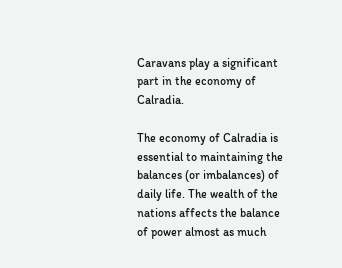Caravans play a significant part in the economy of Calradia.

The economy of Calradia is essential to maintaining the balances (or imbalances) of daily life. The wealth of the nations affects the balance of power almost as much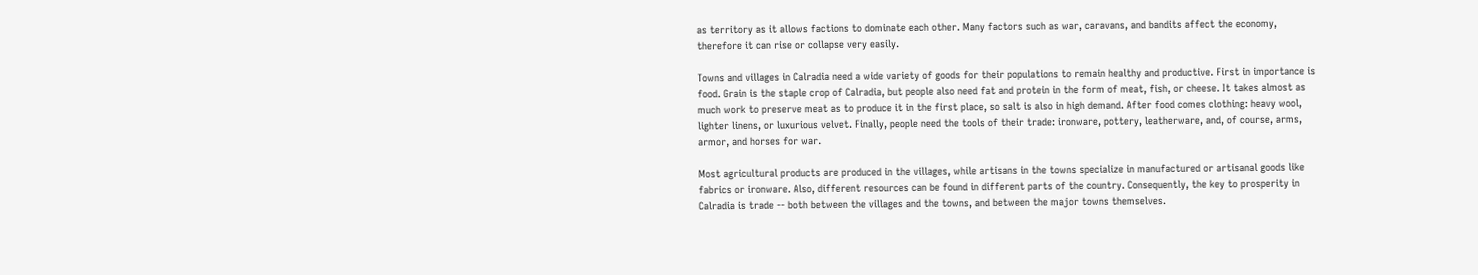as territory as it allows factions to dominate each other. Many factors such as war, caravans, and bandits affect the economy, therefore it can rise or collapse very easily.

Towns and villages in Calradia need a wide variety of goods for their populations to remain healthy and productive. First in importance is food. Grain is the staple crop of Calradia, but people also need fat and protein in the form of meat, fish, or cheese. It takes almost as much work to preserve meat as to produce it in the first place, so salt is also in high demand. After food comes clothing: heavy wool, lighter linens, or luxurious velvet. Finally, people need the tools of their trade: ironware, pottery, leatherware, and, of course, arms, armor, and horses for war.

Most agricultural products are produced in the villages, while artisans in the towns specialize in manufactured or artisanal goods like fabrics or ironware. Also, different resources can be found in different parts of the country. Consequently, the key to prosperity in Calradia is trade -- both between the villages and the towns, and between the major towns themselves.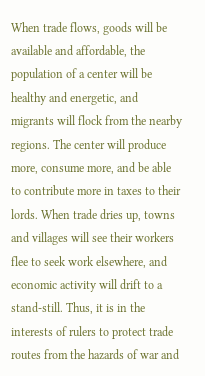When trade flows, goods will be available and affordable, the population of a center will be healthy and energetic, and migrants will flock from the nearby regions. The center will produce more, consume more, and be able to contribute more in taxes to their lords. When trade dries up, towns and villages will see their workers flee to seek work elsewhere, and economic activity will drift to a stand-still. Thus, it is in the interests of rulers to protect trade routes from the hazards of war and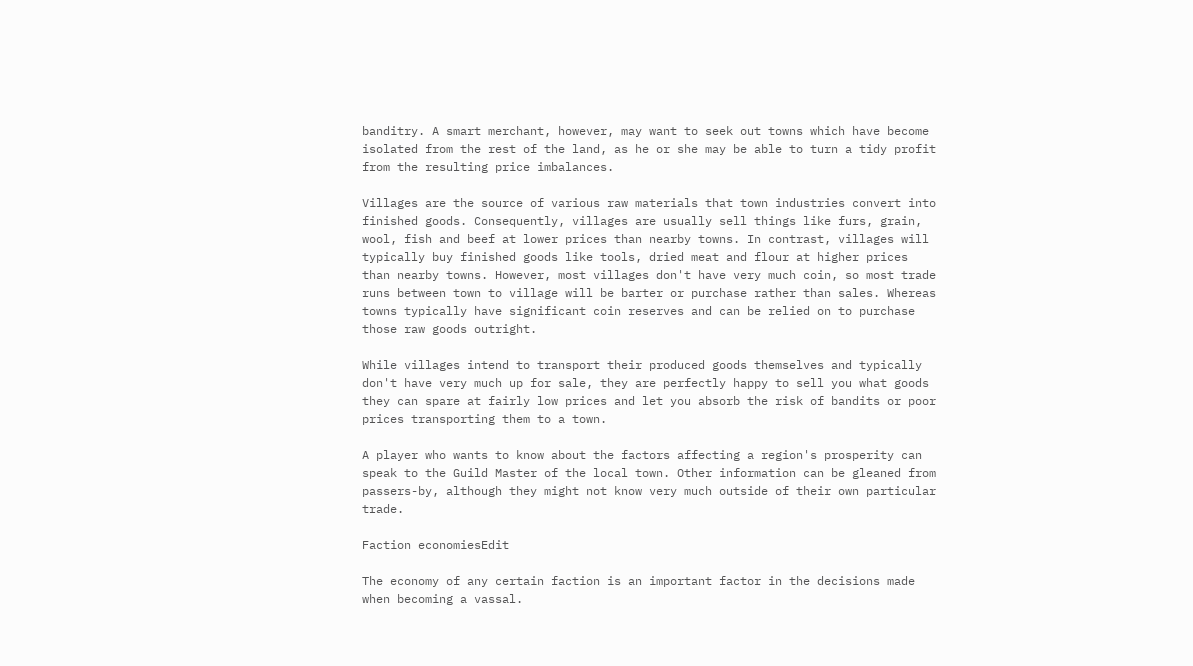banditry. A smart merchant, however, may want to seek out towns which have become isolated from the rest of the land, as he or she may be able to turn a tidy profit from the resulting price imbalances.

Villages are the source of various raw materials that town industries convert into finished goods. Consequently, villages are usually sell things like furs, grain, wool, fish and beef at lower prices than nearby towns. In contrast, villages will typically buy finished goods like tools, dried meat and flour at higher prices than nearby towns. However, most villages don't have very much coin, so most trade runs between town to village will be barter or purchase rather than sales. Whereas towns typically have significant coin reserves and can be relied on to purchase those raw goods outright.

While villages intend to transport their produced goods themselves and typically don't have very much up for sale, they are perfectly happy to sell you what goods they can spare at fairly low prices and let you absorb the risk of bandits or poor prices transporting them to a town.

A player who wants to know about the factors affecting a region's prosperity can speak to the Guild Master of the local town. Other information can be gleaned from passers-by, although they might not know very much outside of their own particular trade.

Faction economiesEdit

The economy of any certain faction is an important factor in the decisions made when becoming a vassal.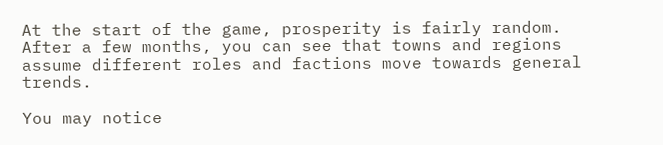At the start of the game, prosperity is fairly random. After a few months, you can see that towns and regions assume different roles and factions move towards general trends.

You may notice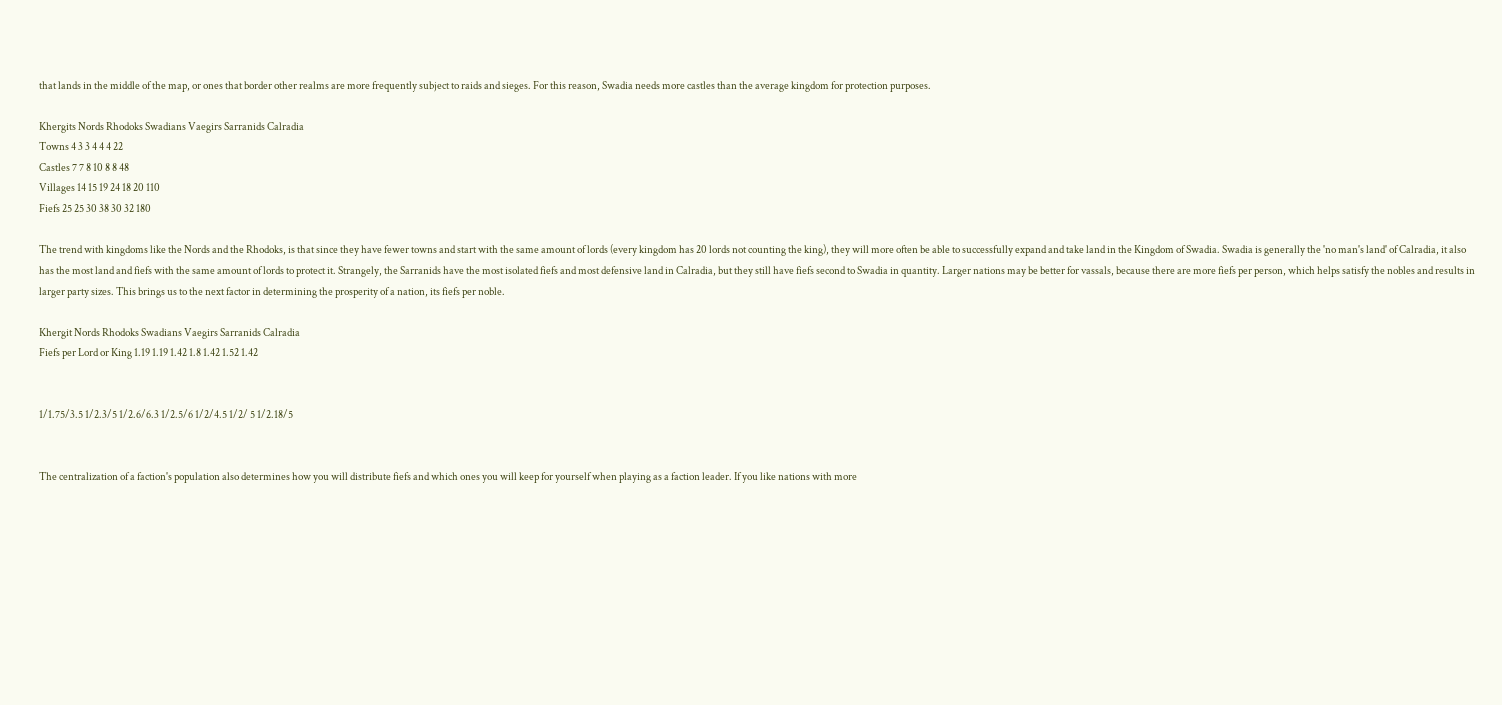that lands in the middle of the map, or ones that border other realms are more frequently subject to raids and sieges. For this reason, Swadia needs more castles than the average kingdom for protection purposes.

Khergits Nords Rhodoks Swadians Vaegirs Sarranids Calradia
Towns 4 3 3 4 4 4 22
Castles 7 7 8 10 8 8 48
Villages 14 15 19 24 18 20 110
Fiefs 25 25 30 38 30 32 180

The trend with kingdoms like the Nords and the Rhodoks, is that since they have fewer towns and start with the same amount of lords (every kingdom has 20 lords not counting the king), they will more often be able to successfully expand and take land in the Kingdom of Swadia. Swadia is generally the 'no man's land' of Calradia, it also has the most land and fiefs with the same amount of lords to protect it. Strangely, the Sarranids have the most isolated fiefs and most defensive land in Calradia, but they still have fiefs second to Swadia in quantity. Larger nations may be better for vassals, because there are more fiefs per person, which helps satisfy the nobles and results in larger party sizes. This brings us to the next factor in determining the prosperity of a nation, its fiefs per noble.

Khergit Nords Rhodoks Swadians Vaegirs Sarranids Calradia
Fiefs per Lord or King 1.19 1.19 1.42 1.8 1.42 1.52 1.42


1/1.75/3.5 1/2.3/5 1/2.6/6.3 1/2.5/6 1/2/4.5 1/2/ 5 1/2.18/5


The centralization of a faction's population also determines how you will distribute fiefs and which ones you will keep for yourself when playing as a faction leader. If you like nations with more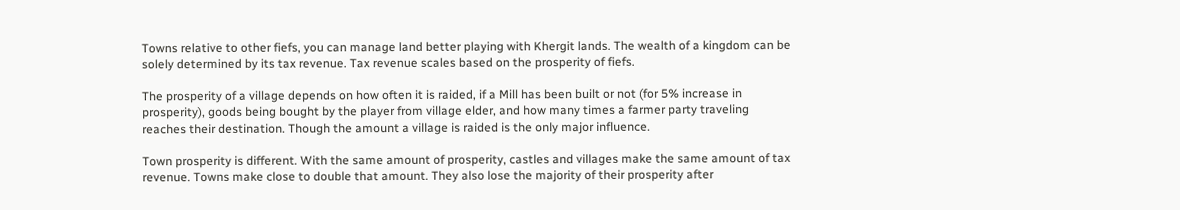Towns relative to other fiefs, you can manage land better playing with Khergit lands. The wealth of a kingdom can be solely determined by its tax revenue. Tax revenue scales based on the prosperity of fiefs.

The prosperity of a village depends on how often it is raided, if a Mill has been built or not (for 5% increase in prosperity), goods being bought by the player from village elder, and how many times a farmer party traveling reaches their destination. Though the amount a village is raided is the only major influence.

Town prosperity is different. With the same amount of prosperity, castles and villages make the same amount of tax revenue. Towns make close to double that amount. They also lose the majority of their prosperity after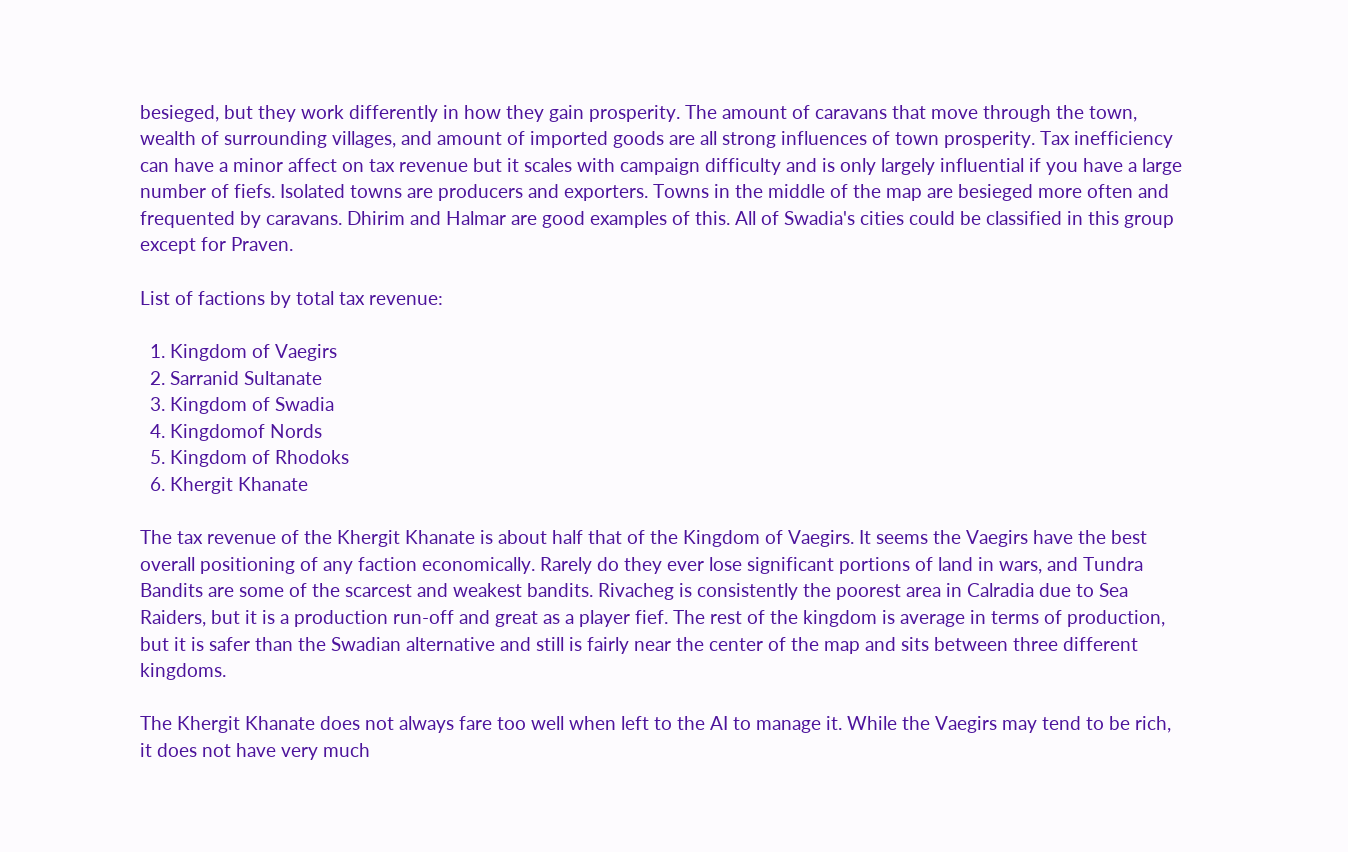besieged, but they work differently in how they gain prosperity. The amount of caravans that move through the town, wealth of surrounding villages, and amount of imported goods are all strong influences of town prosperity. Tax inefficiency can have a minor affect on tax revenue but it scales with campaign difficulty and is only largely influential if you have a large number of fiefs. Isolated towns are producers and exporters. Towns in the middle of the map are besieged more often and frequented by caravans. Dhirim and Halmar are good examples of this. All of Swadia's cities could be classified in this group except for Praven.

List of factions by total tax revenue:

  1. Kingdom of Vaegirs
  2. Sarranid Sultanate
  3. Kingdom of Swadia
  4. Kingdomof Nords
  5. Kingdom of Rhodoks
  6. Khergit Khanate

The tax revenue of the Khergit Khanate is about half that of the Kingdom of Vaegirs. It seems the Vaegirs have the best overall positioning of any faction economically. Rarely do they ever lose significant portions of land in wars, and Tundra Bandits are some of the scarcest and weakest bandits. Rivacheg is consistently the poorest area in Calradia due to Sea Raiders, but it is a production run-off and great as a player fief. The rest of the kingdom is average in terms of production, but it is safer than the Swadian alternative and still is fairly near the center of the map and sits between three different kingdoms.

The Khergit Khanate does not always fare too well when left to the AI to manage it. While the Vaegirs may tend to be rich, it does not have very much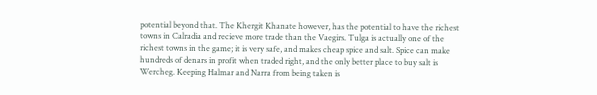potential beyond that. The Khergit Khanate however, has the potential to have the richest towns in Calradia and recieve more trade than the Vaegirs. Tulga is actually one of the richest towns in the game; it is very safe, and makes cheap spice and salt. Spice can make hundreds of denars in profit when traded right, and the only better place to buy salt is Wercheg. Keeping Halmar and Narra from being taken is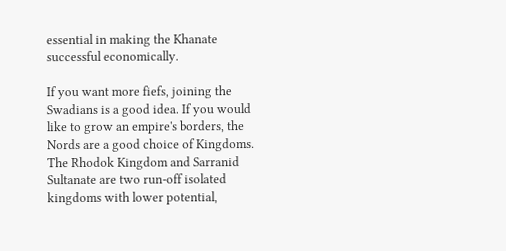essential in making the Khanate successful economically.

If you want more fiefs, joining the Swadians is a good idea. If you would like to grow an empire's borders, the Nords are a good choice of Kingdoms. The Rhodok Kingdom and Sarranid Sultanate are two run-off isolated kingdoms with lower potential,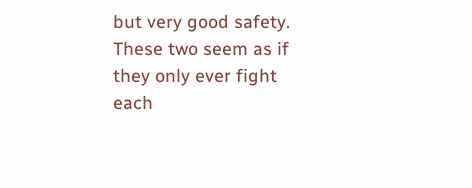but very good safety. These two seem as if they only ever fight each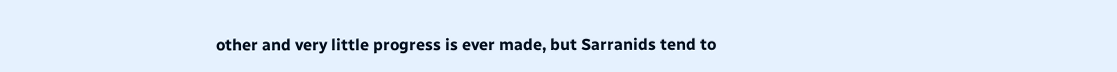other and very little progress is ever made, but Sarranids tend to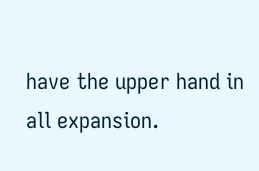have the upper hand in all expansion.